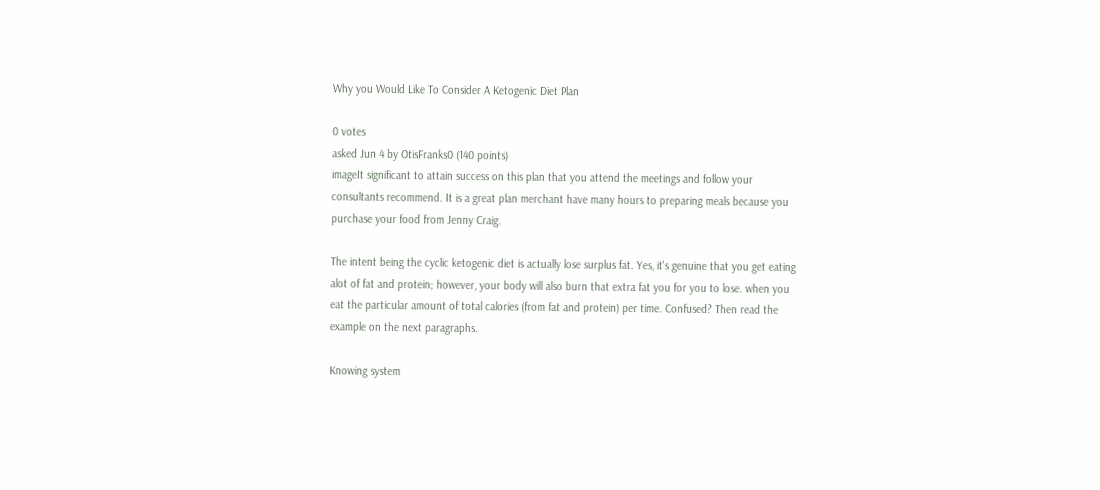Why you Would Like To Consider A Ketogenic Diet Plan

0 votes
asked Jun 4 by OtisFranks0 (140 points)
imageIt significant to attain success on this plan that you attend the meetings and follow your consultants recommend. It is a great plan merchant have many hours to preparing meals because you purchase your food from Jenny Craig.

The intent being the cyclic ketogenic diet is actually lose surplus fat. Yes, it's genuine that you get eating alot of fat and protein; however, your body will also burn that extra fat you for you to lose. when you eat the particular amount of total calories (from fat and protein) per time. Confused? Then read the example on the next paragraphs.

Knowing system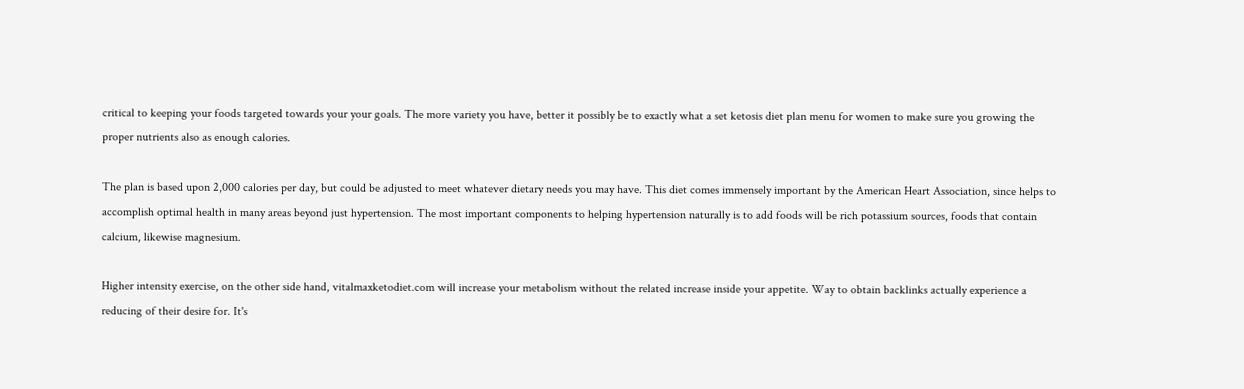critical to keeping your foods targeted towards your your goals. The more variety you have, better it possibly be to exactly what a set ketosis diet plan menu for women to make sure you growing the proper nutrients also as enough calories.

The plan is based upon 2,000 calories per day, but could be adjusted to meet whatever dietary needs you may have. This diet comes immensely important by the American Heart Association, since helps to accomplish optimal health in many areas beyond just hypertension. The most important components to helping hypertension naturally is to add foods will be rich potassium sources, foods that contain calcium, likewise magnesium.

Higher intensity exercise, on the other side hand, vitalmaxketodiet.com will increase your metabolism without the related increase inside your appetite. Way to obtain backlinks actually experience a reducing of their desire for. It's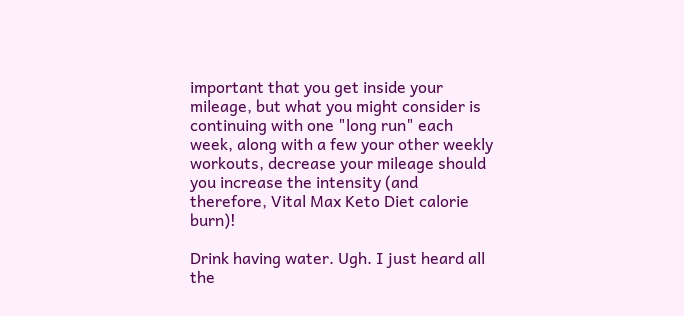important that you get inside your mileage, but what you might consider is continuing with one "long run" each week, along with a few your other weekly workouts, decrease your mileage should you increase the intensity (and therefore, Vital Max Keto Diet calorie burn)!

Drink having water. Ugh. I just heard all the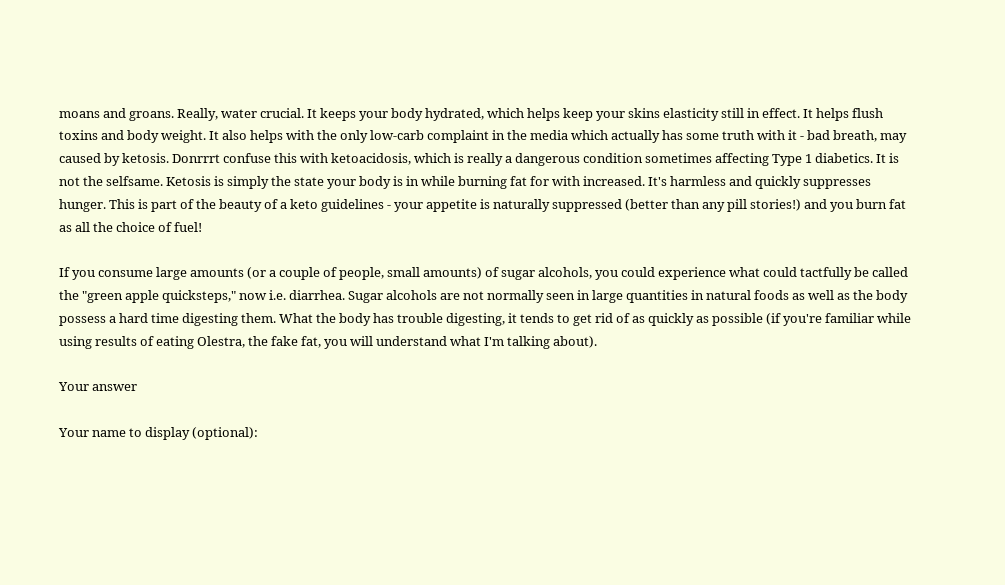moans and groans. Really, water crucial. It keeps your body hydrated, which helps keep your skins elasticity still in effect. It helps flush toxins and body weight. It also helps with the only low-carb complaint in the media which actually has some truth with it - bad breath, may caused by ketosis. Donrrrt confuse this with ketoacidosis, which is really a dangerous condition sometimes affecting Type 1 diabetics. It is not the selfsame. Ketosis is simply the state your body is in while burning fat for with increased. It's harmless and quickly suppresses hunger. This is part of the beauty of a keto guidelines - your appetite is naturally suppressed (better than any pill stories!) and you burn fat as all the choice of fuel!

If you consume large amounts (or a couple of people, small amounts) of sugar alcohols, you could experience what could tactfully be called the "green apple quicksteps," now i.e. diarrhea. Sugar alcohols are not normally seen in large quantities in natural foods as well as the body possess a hard time digesting them. What the body has trouble digesting, it tends to get rid of as quickly as possible (if you're familiar while using results of eating Olestra, the fake fat, you will understand what I'm talking about).

Your answer

Your name to display (optional):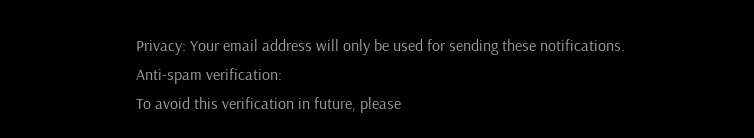Privacy: Your email address will only be used for sending these notifications.
Anti-spam verification:
To avoid this verification in future, please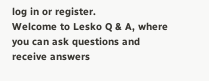log in or register.
Welcome to Lesko Q & A, where you can ask questions and receive answers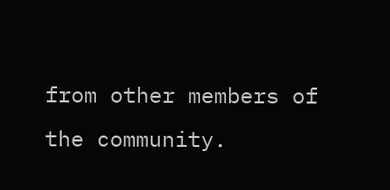from other members of the community.